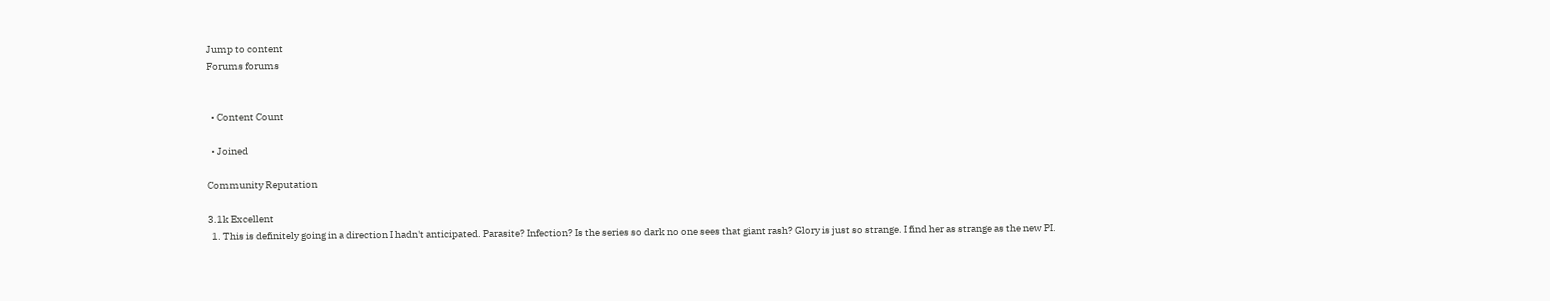Jump to content
Forums forums


  • Content Count

  • Joined

Community Reputation

3.1k Excellent
  1. This is definitely going in a direction I hadn't anticipated. Parasite? Infection? Is the series so dark no one sees that giant rash? Glory is just so strange. I find her as strange as the new PI.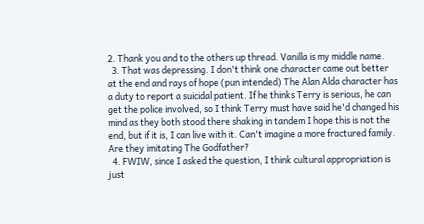2. Thank you and to the others up thread. Vanilla is my middle name.
  3. That was depressing. I don't think one character came out better at the end and rays of hope (pun intended) The Alan Alda character has a duty to report a suicidal patient. If he thinks Terry is serious, he can get the police involved, so I think Terry must have said he'd changed his mind as they both stood there shaking in tandem I hope this is not the end, but if it is, I can live with it. Can't imagine a more fractured family. Are they imitating The Godfather?
  4. FWIW, since I asked the question, I think cultural appropriation is just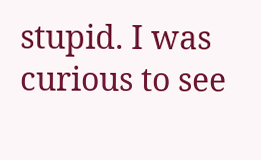stupid. I was curious to see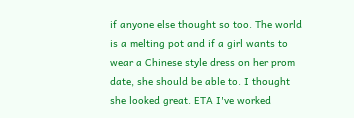if anyone else thought so too. The world is a melting pot and if a girl wants to wear a Chinese style dress on her prom date, she should be able to. I thought she looked great. ETA I've worked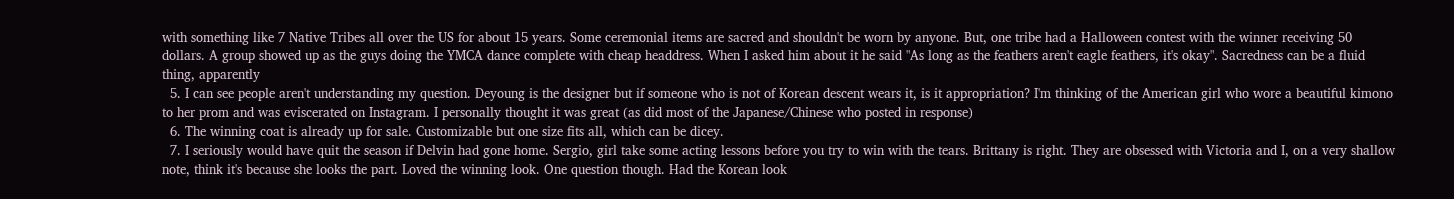with something like 7 Native Tribes all over the US for about 15 years. Some ceremonial items are sacred and shouldn't be worn by anyone. But, one tribe had a Halloween contest with the winner receiving 50 dollars. A group showed up as the guys doing the YMCA dance complete with cheap headdress. When I asked him about it he said "As long as the feathers aren't eagle feathers, it's okay". Sacredness can be a fluid thing, apparently
  5. I can see people aren't understanding my question. Deyoung is the designer but if someone who is not of Korean descent wears it, is it appropriation? I'm thinking of the American girl who wore a beautiful kimono to her prom and was eviscerated on Instagram. I personally thought it was great (as did most of the Japanese/Chinese who posted in response)
  6. The winning coat is already up for sale. Customizable but one size fits all, which can be dicey.
  7. I seriously would have quit the season if Delvin had gone home. Sergio, girl take some acting lessons before you try to win with the tears. Brittany is right. They are obsessed with Victoria and I, on a very shallow note, think it's because she looks the part. Loved the winning look. One question though. Had the Korean look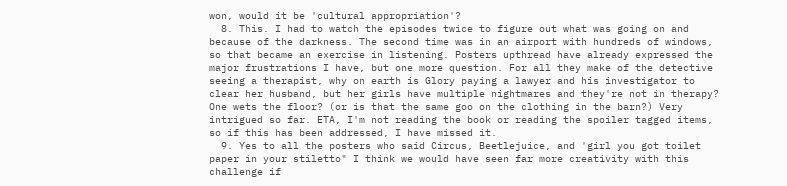won, would it be 'cultural appropriation'?
  8. This. I had to watch the episodes twice to figure out what was going on and because of the darkness. The second time was in an airport with hundreds of windows, so that became an exercise in listening. Posters upthread have already expressed the major frustrations I have, but one more question. For all they make of the detective seeing a therapist, why on earth is Glory paying a lawyer and his investigator to clear her husband, but her girls have multiple nightmares and they're not in therapy? One wets the floor? (or is that the same goo on the clothing in the barn?) Very intrigued so far. ETA, I'm not reading the book or reading the spoiler tagged items, so if this has been addressed, I have missed it.
  9. Yes to all the posters who said Circus, Beetlejuice, and 'girl you got toilet paper in your stiletto" I think we would have seen far more creativity with this challenge if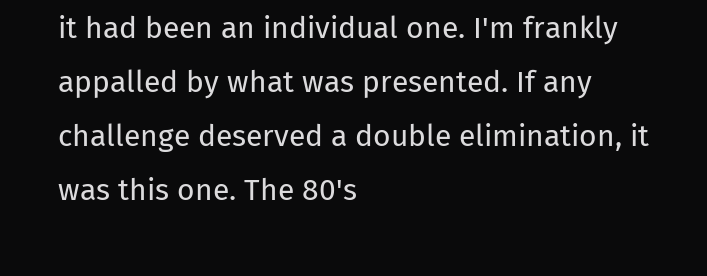it had been an individual one. I'm frankly appalled by what was presented. If any challenge deserved a double elimination, it was this one. The 80's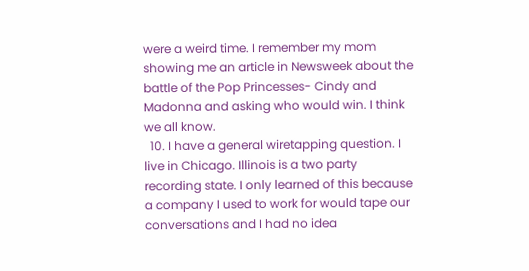were a weird time. I remember my mom showing me an article in Newsweek about the battle of the Pop Princesses- Cindy and Madonna and asking who would win. I think we all know.
  10. I have a general wiretapping question. I live in Chicago. Illinois is a two party recording state. I only learned of this because a company I used to work for would tape our conversations and I had no idea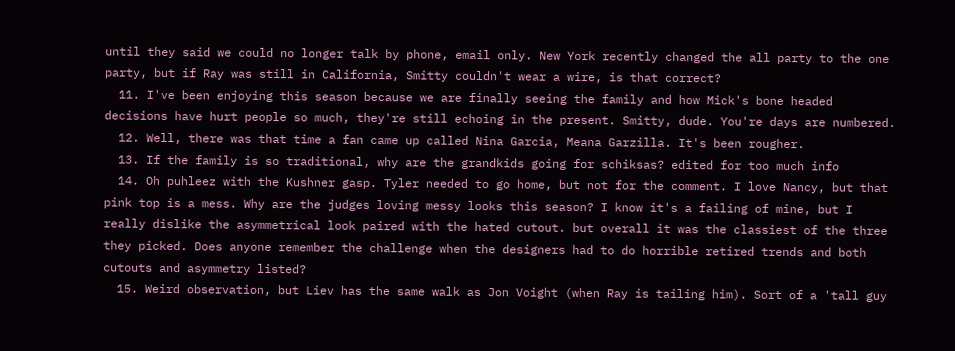until they said we could no longer talk by phone, email only. New York recently changed the all party to the one party, but if Ray was still in California, Smitty couldn't wear a wire, is that correct?
  11. I've been enjoying this season because we are finally seeing the family and how Mick's bone headed decisions have hurt people so much, they're still echoing in the present. Smitty, dude. You're days are numbered.
  12. Well, there was that time a fan came up called Nina Garcia, Meana Garzilla. It's been rougher.
  13. If the family is so traditional, why are the grandkids going for schiksas? edited for too much info
  14. Oh puhleez with the Kushner gasp. Tyler needed to go home, but not for the comment. I love Nancy, but that pink top is a mess. Why are the judges loving messy looks this season? I know it's a failing of mine, but I really dislike the asymmetrical look paired with the hated cutout. but overall it was the classiest of the three they picked. Does anyone remember the challenge when the designers had to do horrible retired trends and both cutouts and asymmetry listed?
  15. Weird observation, but Liev has the same walk as Jon Voight (when Ray is tailing him). Sort of a 'tall guy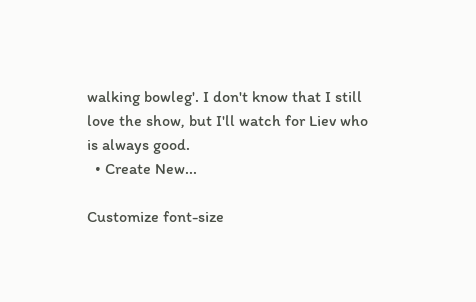walking bowleg'. I don't know that I still love the show, but I'll watch for Liev who is always good.
  • Create New...

Customize font-size